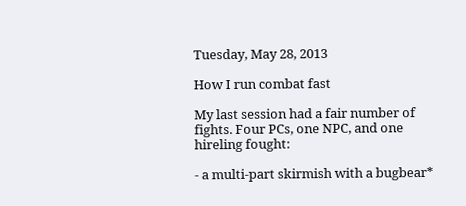Tuesday, May 28, 2013

How I run combat fast

My last session had a fair number of fights. Four PCs, one NPC, and one hireling fought:

- a multi-part skirmish with a bugbear*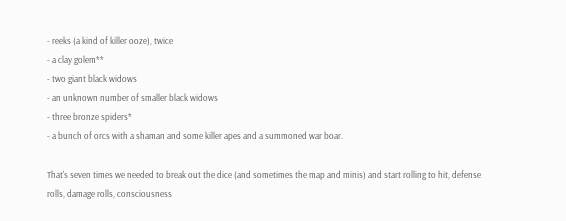- reeks (a kind of killer ooze), twice
- a clay golem**
- two giant black widows
- an unknown number of smaller black widows
- three bronze spiders*
- a bunch of orcs with a shaman and some killer apes and a summoned war boar.

That's seven times we needed to break out the dice (and sometimes the map and minis) and start rolling to hit, defense rolls, damage rolls, consciousness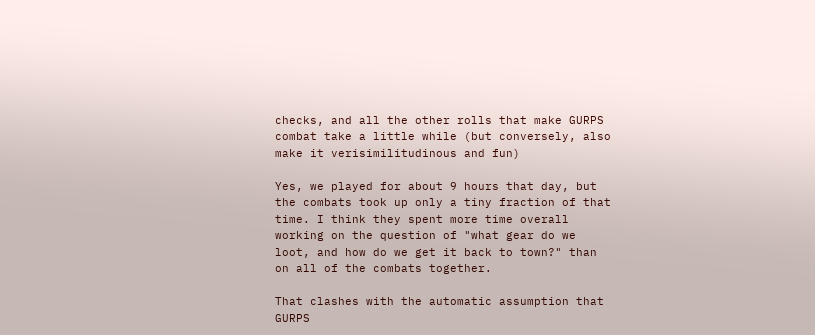checks, and all the other rolls that make GURPS combat take a little while (but conversely, also make it verisimilitudinous and fun)

Yes, we played for about 9 hours that day, but the combats took up only a tiny fraction of that time. I think they spent more time overall working on the question of "what gear do we loot, and how do we get it back to town?" than on all of the combats together.

That clashes with the automatic assumption that GURPS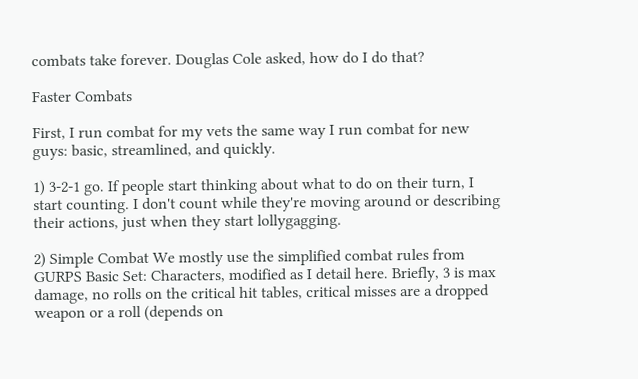combats take forever. Douglas Cole asked, how do I do that?

Faster Combats

First, I run combat for my vets the same way I run combat for new guys: basic, streamlined, and quickly.

1) 3-2-1 go. If people start thinking about what to do on their turn, I start counting. I don't count while they're moving around or describing their actions, just when they start lollygagging.

2) Simple Combat We mostly use the simplified combat rules from GURPS Basic Set: Characters, modified as I detail here. Briefly, 3 is max damage, no rolls on the critical hit tables, critical misses are a dropped weapon or a roll (depends on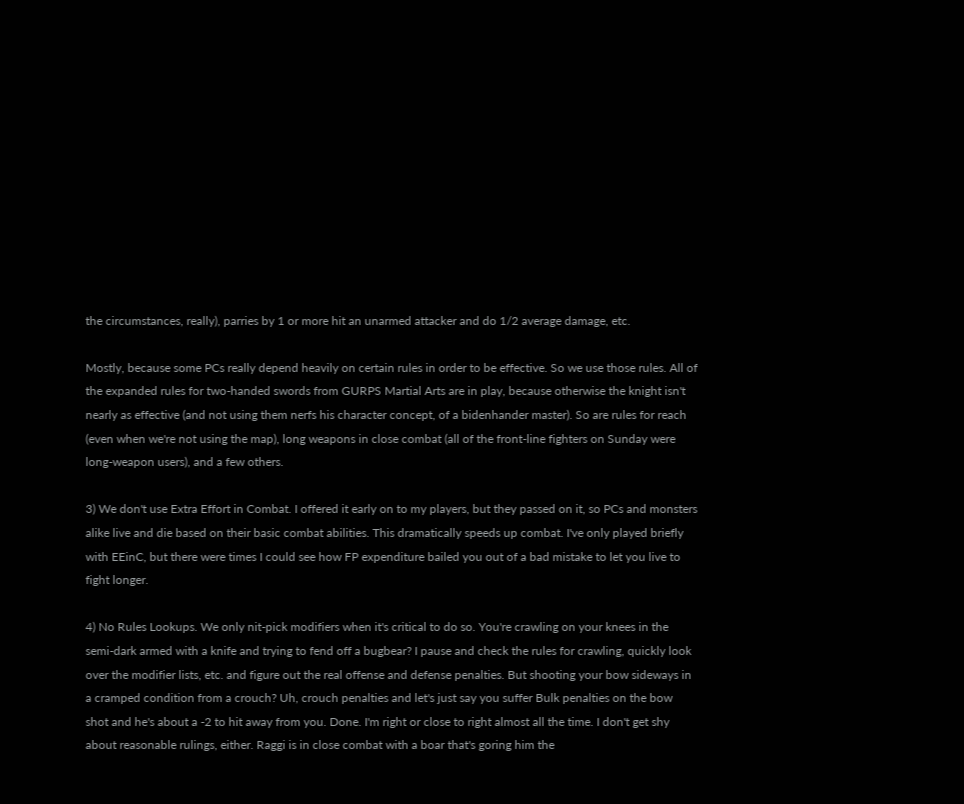the circumstances, really), parries by 1 or more hit an unarmed attacker and do 1/2 average damage, etc.

Mostly, because some PCs really depend heavily on certain rules in order to be effective. So we use those rules. All of the expanded rules for two-handed swords from GURPS Martial Arts are in play, because otherwise the knight isn't nearly as effective (and not using them nerfs his character concept, of a bidenhander master). So are rules for reach (even when we're not using the map), long weapons in close combat (all of the front-line fighters on Sunday were long-weapon users), and a few others.

3) We don't use Extra Effort in Combat. I offered it early on to my players, but they passed on it, so PCs and monsters alike live and die based on their basic combat abilities. This dramatically speeds up combat. I've only played briefly with EEinC, but there were times I could see how FP expenditure bailed you out of a bad mistake to let you live to fight longer.

4) No Rules Lookups. We only nit-pick modifiers when it's critical to do so. You're crawling on your knees in the semi-dark armed with a knife and trying to fend off a bugbear? I pause and check the rules for crawling, quickly look over the modifier lists, etc. and figure out the real offense and defense penalties. But shooting your bow sideways in a cramped condition from a crouch? Uh, crouch penalties and let's just say you suffer Bulk penalties on the bow shot and he's about a -2 to hit away from you. Done. I'm right or close to right almost all the time. I don't get shy about reasonable rulings, either. Raggi is in close combat with a boar that's goring him the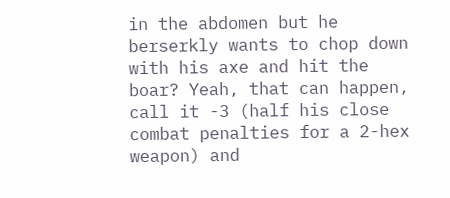in the abdomen but he berserkly wants to chop down with his axe and hit the boar? Yeah, that can happen, call it -3 (half his close combat penalties for a 2-hex weapon) and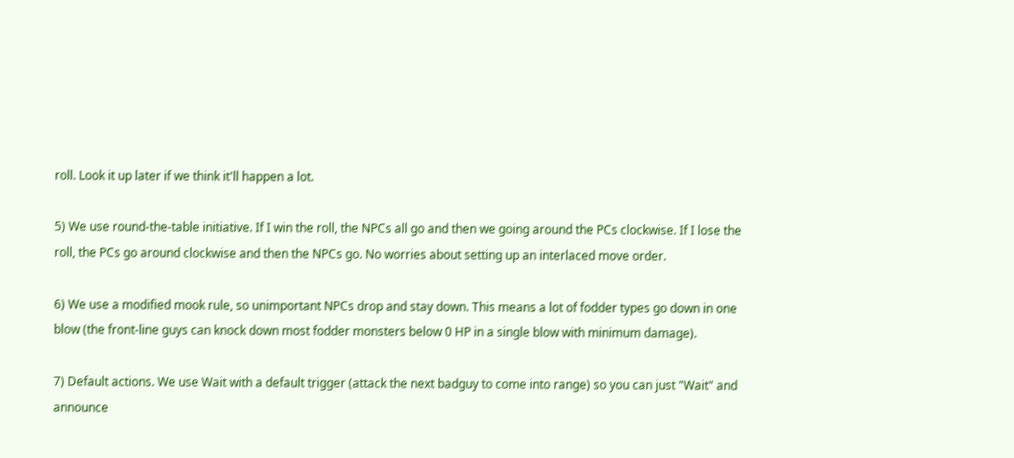roll. Look it up later if we think it'll happen a lot.

5) We use round-the-table initiative. If I win the roll, the NPCs all go and then we going around the PCs clockwise. If I lose the roll, the PCs go around clockwise and then the NPCs go. No worries about setting up an interlaced move order.

6) We use a modified mook rule, so unimportant NPCs drop and stay down. This means a lot of fodder types go down in one blow (the front-line guys can knock down most fodder monsters below 0 HP in a single blow with minimum damage).

7) Default actions. We use Wait with a default trigger (attack the next badguy to come into range) so you can just "Wait" and announce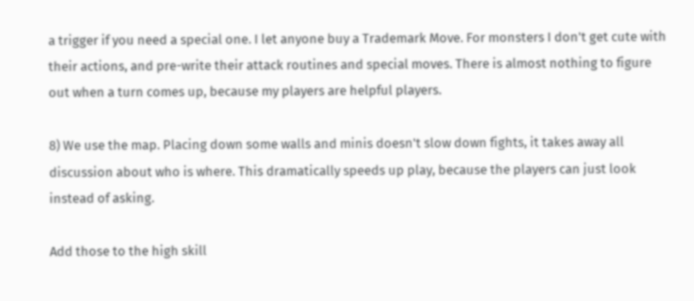a trigger if you need a special one. I let anyone buy a Trademark Move. For monsters I don't get cute with their actions, and pre-write their attack routines and special moves. There is almost nothing to figure out when a turn comes up, because my players are helpful players.

8) We use the map. Placing down some walls and minis doesn't slow down fights, it takes away all discussion about who is where. This dramatically speeds up play, because the players can just look instead of asking.

Add those to the high skill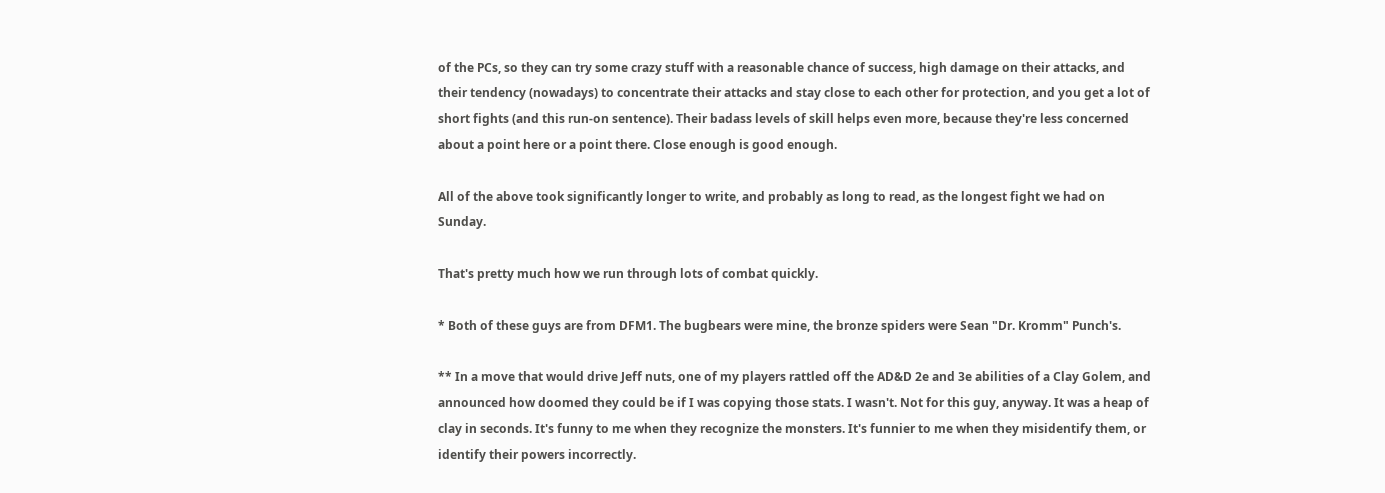of the PCs, so they can try some crazy stuff with a reasonable chance of success, high damage on their attacks, and their tendency (nowadays) to concentrate their attacks and stay close to each other for protection, and you get a lot of short fights (and this run-on sentence). Their badass levels of skill helps even more, because they're less concerned about a point here or a point there. Close enough is good enough.

All of the above took significantly longer to write, and probably as long to read, as the longest fight we had on Sunday.

That's pretty much how we run through lots of combat quickly.

* Both of these guys are from DFM1. The bugbears were mine, the bronze spiders were Sean "Dr. Kromm" Punch's.

** In a move that would drive Jeff nuts, one of my players rattled off the AD&D 2e and 3e abilities of a Clay Golem, and announced how doomed they could be if I was copying those stats. I wasn't. Not for this guy, anyway. It was a heap of clay in seconds. It's funny to me when they recognize the monsters. It's funnier to me when they misidentify them, or identify their powers incorrectly.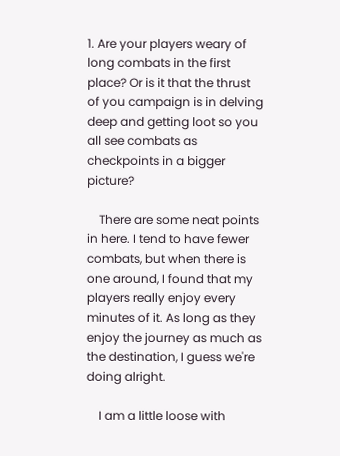1. Are your players weary of long combats in the first place? Or is it that the thrust of you campaign is in delving deep and getting loot so you all see combats as checkpoints in a bigger picture?

    There are some neat points in here. I tend to have fewer combats, but when there is one around, I found that my players really enjoy every minutes of it. As long as they enjoy the journey as much as the destination, I guess we're doing alright.

    I am a little loose with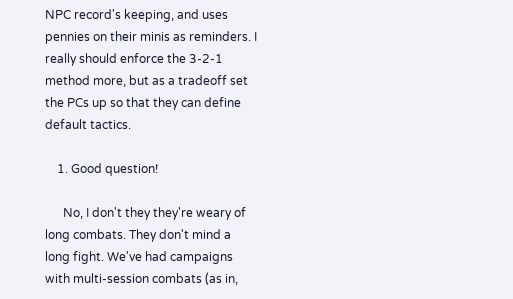NPC record's keeping, and uses pennies on their minis as reminders. I really should enforce the 3-2-1 method more, but as a tradeoff set the PCs up so that they can define default tactics.

    1. Good question!

      No, I don't they they're weary of long combats. They don't mind a long fight. We've had campaigns with multi-session combats (as in,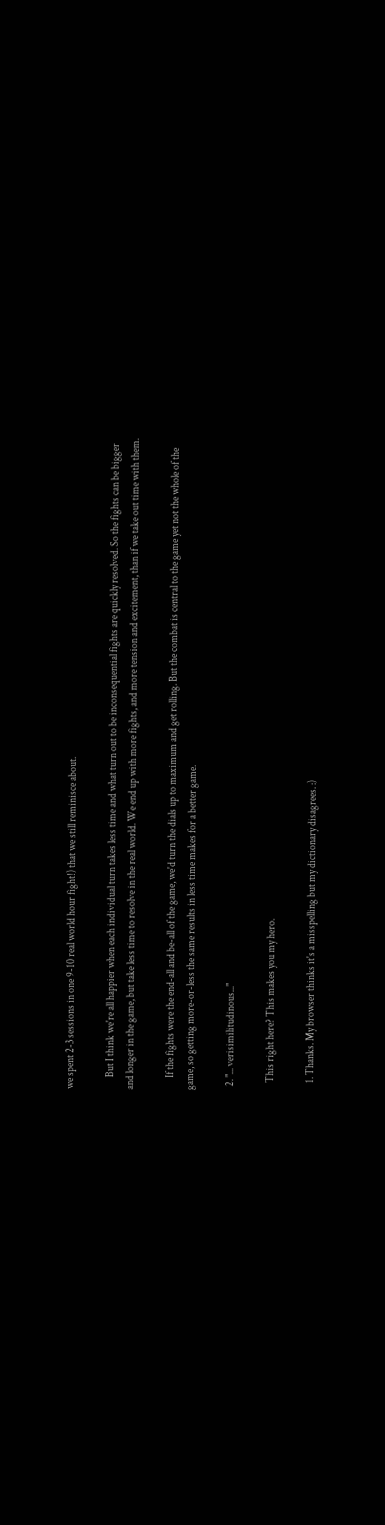we spent 2-3 sessions in one 9-10 real world hour fight!) that we still reminisce about.

      But I think we're all happier when each individual turn takes less time and what turn out to be inconsequential fights are quickly resolved. So the fights can be bigger and longer in the game, but take less time to resolve in the real world. We end up with more fights, and more tension and excitement, than if we take out time with them.

      If the fights were the end-all and be-all of the game, we'd turn the dials up to maximum and get rolling. But the combat is central to the game yet not the whole of the game, so getting more-or-less the same results in less time makes for a better game.

  2. "... verisimilitudinous..."

    This right here? This makes you my hero.

    1. Thanks. My browser thinks it's a misspelling but my dictionary disagrees. :)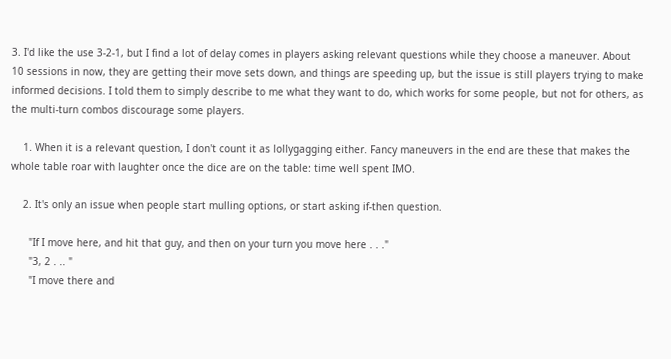3. I'd like the use 3-2-1, but I find a lot of delay comes in players asking relevant questions while they choose a maneuver. About 10 sessions in now, they are getting their move sets down, and things are speeding up, but the issue is still players trying to make informed decisions. I told them to simply describe to me what they want to do, which works for some people, but not for others, as the multi-turn combos discourage some players.

    1. When it is a relevant question, I don't count it as lollygagging either. Fancy maneuvers in the end are these that makes the whole table roar with laughter once the dice are on the table: time well spent IMO.

    2. It's only an issue when people start mulling options, or start asking if-then question.

      "If I move here, and hit that guy, and then on your turn you move here . . ."
      "3, 2 . .. "
      "I move there and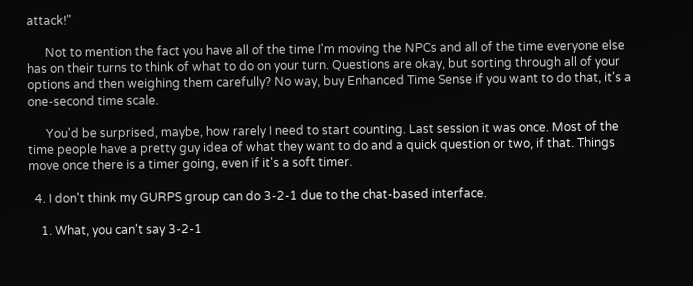attack!"

      Not to mention the fact you have all of the time I'm moving the NPCs and all of the time everyone else has on their turns to think of what to do on your turn. Questions are okay, but sorting through all of your options and then weighing them carefully? No way, buy Enhanced Time Sense if you want to do that, it's a one-second time scale.

      You'd be surprised, maybe, how rarely I need to start counting. Last session it was once. Most of the time people have a pretty guy idea of what they want to do and a quick question or two, if that. Things move once there is a timer going, even if it's a soft timer.

  4. I don't think my GURPS group can do 3-2-1 due to the chat-based interface.

    1. What, you can't say 3-2-1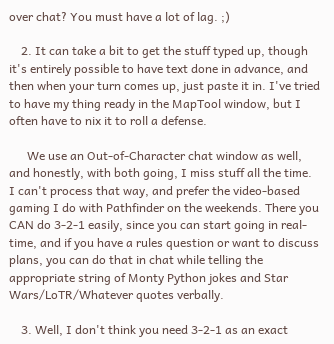over chat? You must have a lot of lag. ;)

    2. It can take a bit to get the stuff typed up, though it's entirely possible to have text done in advance, and then when your turn comes up, just paste it in. I've tried to have my thing ready in the MapTool window, but I often have to nix it to roll a defense.

      We use an Out-of-Character chat window as well, and honestly, with both going, I miss stuff all the time. I can't process that way, and prefer the video-based gaming I do with Pathfinder on the weekends. There you CAN do 3-2-1 easily, since you can start going in real-time, and if you have a rules question or want to discuss plans, you can do that in chat while telling the appropriate string of Monty Python jokes and Star Wars/LoTR/Whatever quotes verbally.

    3. Well, I don't think you need 3-2-1 as an exact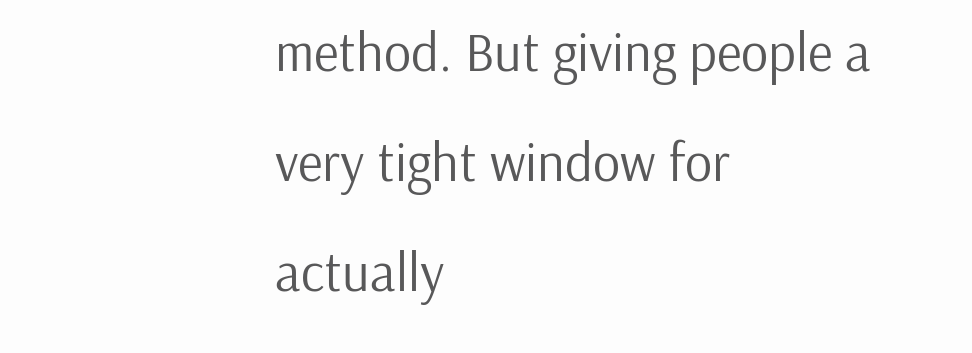method. But giving people a very tight window for actually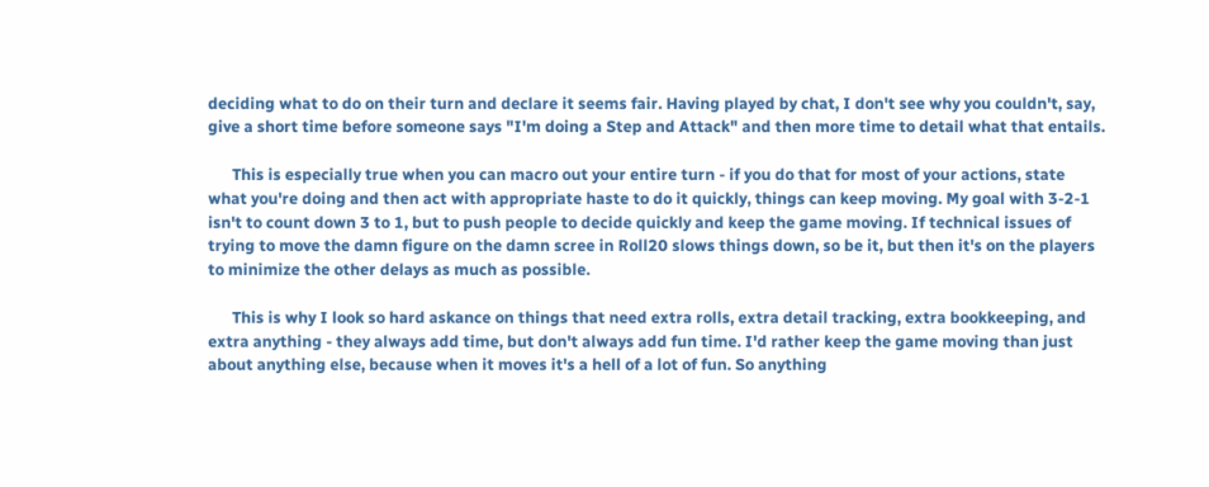deciding what to do on their turn and declare it seems fair. Having played by chat, I don't see why you couldn't, say, give a short time before someone says "I'm doing a Step and Attack" and then more time to detail what that entails.

      This is especially true when you can macro out your entire turn - if you do that for most of your actions, state what you're doing and then act with appropriate haste to do it quickly, things can keep moving. My goal with 3-2-1 isn't to count down 3 to 1, but to push people to decide quickly and keep the game moving. If technical issues of trying to move the damn figure on the damn scree in Roll20 slows things down, so be it, but then it's on the players to minimize the other delays as much as possible.

      This is why I look so hard askance on things that need extra rolls, extra detail tracking, extra bookkeeping, and extra anything - they always add time, but don't always add fun time. I'd rather keep the game moving than just about anything else, because when it moves it's a hell of a lot of fun. So anything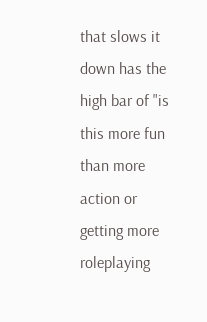that slows it down has the high bar of "is this more fun than more action or getting more roleplaying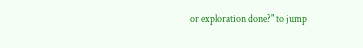or exploration done?" to jump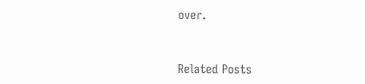over.


Related Posts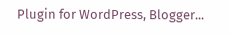Plugin for WordPress, Blogger...